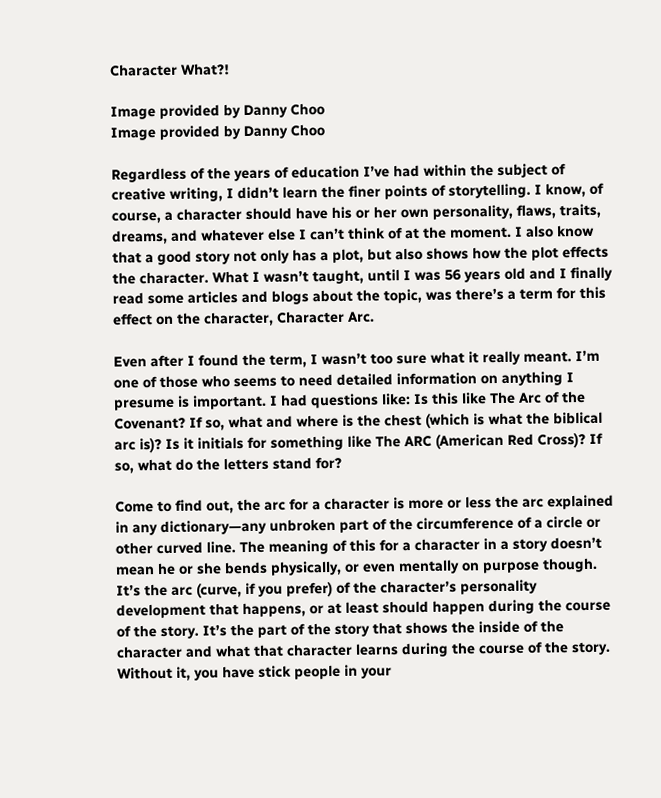Character What?!

Image provided by Danny Choo
Image provided by Danny Choo

Regardless of the years of education I’ve had within the subject of creative writing, I didn’t learn the finer points of storytelling. I know, of course, a character should have his or her own personality, flaws, traits, dreams, and whatever else I can’t think of at the moment. I also know that a good story not only has a plot, but also shows how the plot effects the character. What I wasn’t taught, until I was 56 years old and I finally read some articles and blogs about the topic, was there’s a term for this effect on the character, Character Arc.

Even after I found the term, I wasn’t too sure what it really meant. I’m one of those who seems to need detailed information on anything I presume is important. I had questions like: Is this like The Arc of the Covenant? If so, what and where is the chest (which is what the biblical arc is)? Is it initials for something like The ARC (American Red Cross)? If so, what do the letters stand for?

Come to find out, the arc for a character is more or less the arc explained in any dictionary—any unbroken part of the circumference of a circle or other curved line. The meaning of this for a character in a story doesn’t mean he or she bends physically, or even mentally on purpose though. It’s the arc (curve, if you prefer) of the character’s personality development that happens, or at least should happen during the course of the story. It’s the part of the story that shows the inside of the character and what that character learns during the course of the story. Without it, you have stick people in your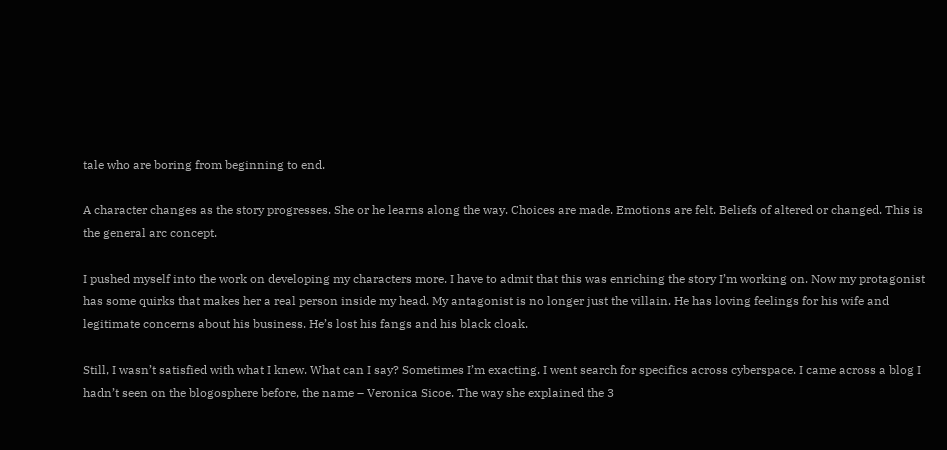tale who are boring from beginning to end.

A character changes as the story progresses. She or he learns along the way. Choices are made. Emotions are felt. Beliefs of altered or changed. This is the general arc concept.

I pushed myself into the work on developing my characters more. I have to admit that this was enriching the story I’m working on. Now my protagonist has some quirks that makes her a real person inside my head. My antagonist is no longer just the villain. He has loving feelings for his wife and legitimate concerns about his business. He’s lost his fangs and his black cloak.

Still, I wasn’t satisfied with what I knew. What can I say? Sometimes I’m exacting. I went search for specifics across cyberspace. I came across a blog I hadn’t seen on the blogosphere before, the name – Veronica Sicoe. The way she explained the 3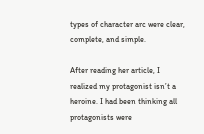types of character arc were clear, complete, and simple.

After reading her article, I realized my protagonist isn’t a heroine. I had been thinking all protagonists were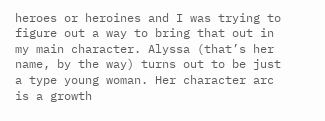heroes or heroines and I was trying to figure out a way to bring that out in my main character. Alyssa (that’s her name, by the way) turns out to be just a type young woman. Her character arc is a growth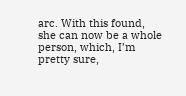arc. With this found, she can now be a whole person, which, I’m pretty sure,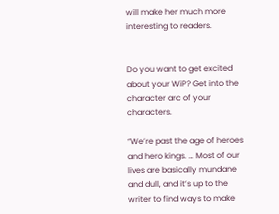will make her much more interesting to readers.


Do you want to get excited about your WiP? Get into the character arc of your characters.

“We’re past the age of heroes and hero kings. … Most of our lives are basically mundane and dull, and it’s up to the writer to find ways to make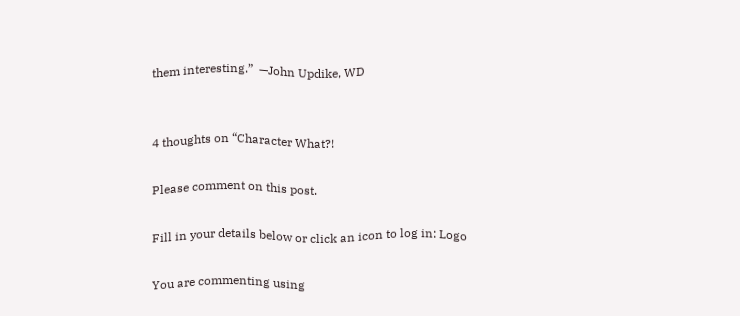them interesting.”  —John Updike, WD


4 thoughts on “Character What?!

Please comment on this post.

Fill in your details below or click an icon to log in: Logo

You are commenting using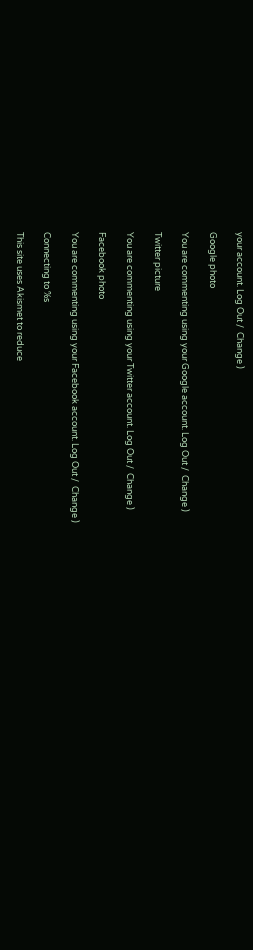your account. Log Out /  Change )

Google photo

You are commenting using your Google account. Log Out /  Change )

Twitter picture

You are commenting using your Twitter account. Log Out /  Change )

Facebook photo

You are commenting using your Facebook account. Log Out /  Change )

Connecting to %s

This site uses Akismet to reduce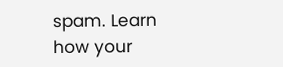spam. Learn how your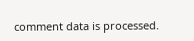comment data is processed.